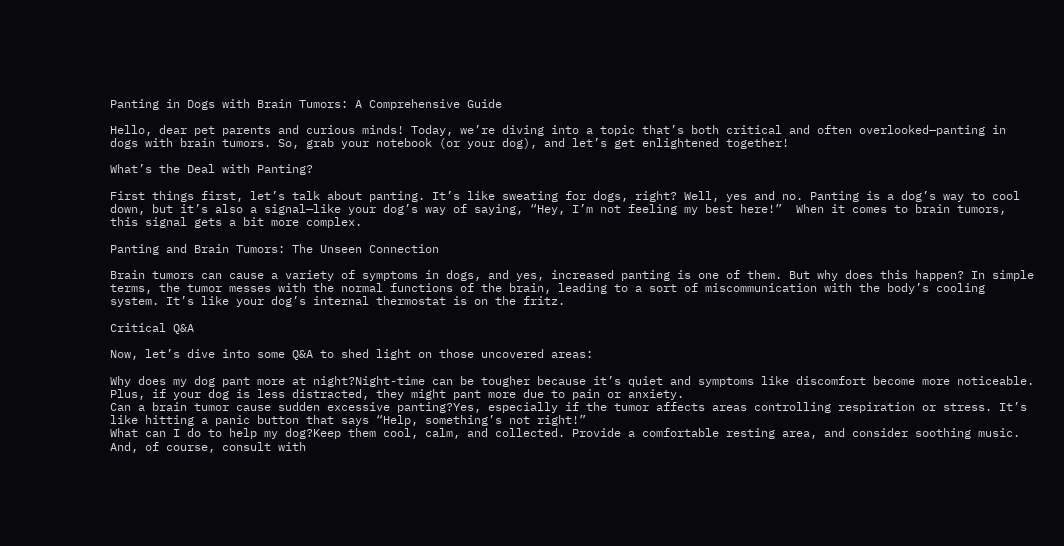Panting in Dogs with Brain Tumors: A Comprehensive Guide

Hello, dear pet parents and curious minds! Today, we’re diving into a topic that’s both critical and often overlooked—panting in dogs with brain tumors. So, grab your notebook (or your dog), and let’s get enlightened together!

What’s the Deal with Panting?

First things first, let’s talk about panting. It’s like sweating for dogs, right? Well, yes and no. Panting is a dog’s way to cool down, but it’s also a signal—like your dog’s way of saying, “Hey, I’m not feeling my best here!”  When it comes to brain tumors, this signal gets a bit more complex.

Panting and Brain Tumors: The Unseen Connection

Brain tumors can cause a variety of symptoms in dogs, and yes, increased panting is one of them. But why does this happen? In simple terms, the tumor messes with the normal functions of the brain, leading to a sort of miscommunication with the body’s cooling system. It’s like your dog’s internal thermostat is on the fritz.

Critical Q&A

Now, let’s dive into some Q&A to shed light on those uncovered areas:

Why does my dog pant more at night?Night-time can be tougher because it’s quiet and symptoms like discomfort become more noticeable. Plus, if your dog is less distracted, they might pant more due to pain or anxiety.
Can a brain tumor cause sudden excessive panting?Yes, especially if the tumor affects areas controlling respiration or stress. It’s like hitting a panic button that says “Help, something’s not right!”
What can I do to help my dog?Keep them cool, calm, and collected. Provide a comfortable resting area, and consider soothing music. And, of course, consult with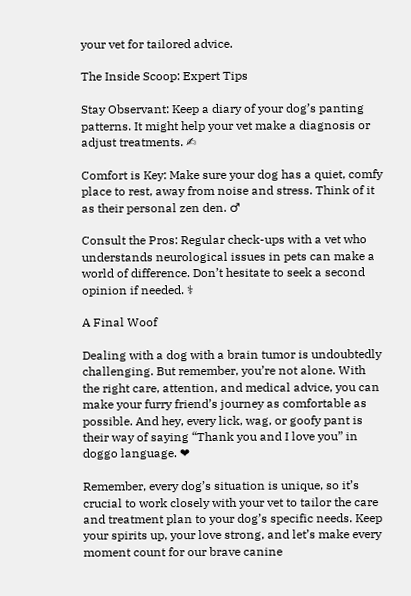your vet for tailored advice.

The Inside Scoop: Expert Tips

Stay Observant: Keep a diary of your dog’s panting patterns. It might help your vet make a diagnosis or adjust treatments. ✍

Comfort is Key: Make sure your dog has a quiet, comfy place to rest, away from noise and stress. Think of it as their personal zen den. ♂

Consult the Pros: Regular check-ups with a vet who understands neurological issues in pets can make a world of difference. Don’t hesitate to seek a second opinion if needed. ⚕

A Final Woof

Dealing with a dog with a brain tumor is undoubtedly challenging. But remember, you’re not alone. With the right care, attention, and medical advice, you can make your furry friend’s journey as comfortable as possible. And hey, every lick, wag, or goofy pant is their way of saying “Thank you and I love you” in doggo language. ❤

Remember, every dog’s situation is unique, so it’s crucial to work closely with your vet to tailor the care and treatment plan to your dog’s specific needs. Keep your spirits up, your love strong, and let’s make every moment count for our brave canine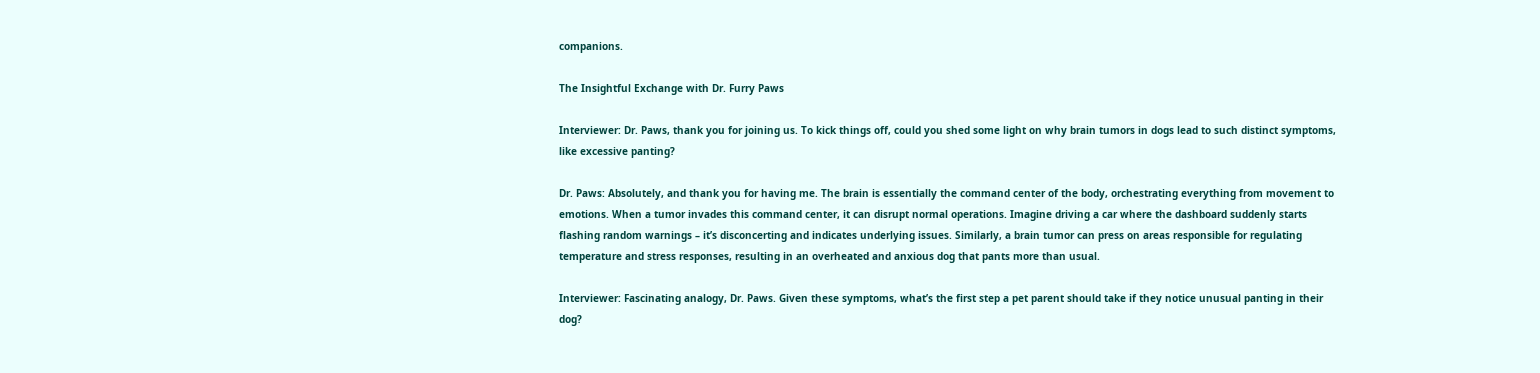companions.

The Insightful Exchange with Dr. Furry Paws

Interviewer: Dr. Paws, thank you for joining us. To kick things off, could you shed some light on why brain tumors in dogs lead to such distinct symptoms, like excessive panting?

Dr. Paws: Absolutely, and thank you for having me. The brain is essentially the command center of the body, orchestrating everything from movement to emotions. When a tumor invades this command center, it can disrupt normal operations. Imagine driving a car where the dashboard suddenly starts flashing random warnings – it’s disconcerting and indicates underlying issues. Similarly, a brain tumor can press on areas responsible for regulating temperature and stress responses, resulting in an overheated and anxious dog that pants more than usual.

Interviewer: Fascinating analogy, Dr. Paws. Given these symptoms, what’s the first step a pet parent should take if they notice unusual panting in their dog?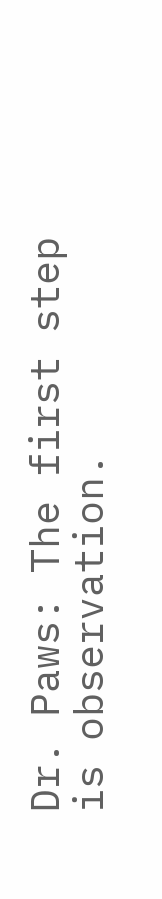Dr. Paws: The first step is observation.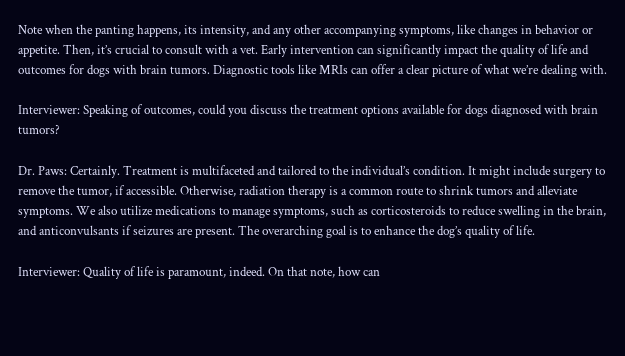Note when the panting happens, its intensity, and any other accompanying symptoms, like changes in behavior or appetite. Then, it’s crucial to consult with a vet. Early intervention can significantly impact the quality of life and outcomes for dogs with brain tumors. Diagnostic tools like MRIs can offer a clear picture of what we’re dealing with.

Interviewer: Speaking of outcomes, could you discuss the treatment options available for dogs diagnosed with brain tumors?

Dr. Paws: Certainly. Treatment is multifaceted and tailored to the individual’s condition. It might include surgery to remove the tumor, if accessible. Otherwise, radiation therapy is a common route to shrink tumors and alleviate symptoms. We also utilize medications to manage symptoms, such as corticosteroids to reduce swelling in the brain, and anticonvulsants if seizures are present. The overarching goal is to enhance the dog’s quality of life.

Interviewer: Quality of life is paramount, indeed. On that note, how can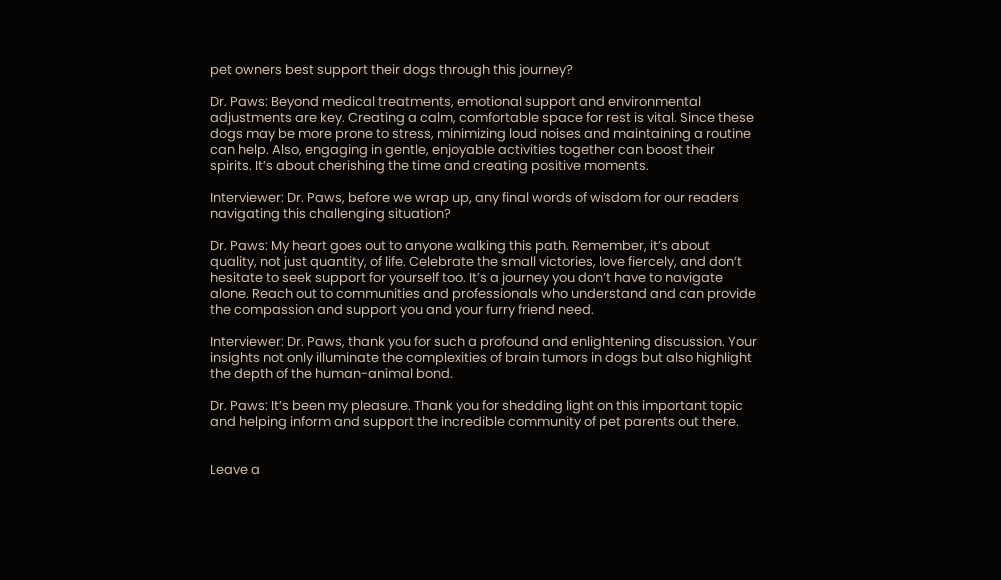pet owners best support their dogs through this journey?

Dr. Paws: Beyond medical treatments, emotional support and environmental adjustments are key. Creating a calm, comfortable space for rest is vital. Since these dogs may be more prone to stress, minimizing loud noises and maintaining a routine can help. Also, engaging in gentle, enjoyable activities together can boost their spirits. It’s about cherishing the time and creating positive moments.

Interviewer: Dr. Paws, before we wrap up, any final words of wisdom for our readers navigating this challenging situation?

Dr. Paws: My heart goes out to anyone walking this path. Remember, it’s about quality, not just quantity, of life. Celebrate the small victories, love fiercely, and don’t hesitate to seek support for yourself too. It’s a journey you don’t have to navigate alone. Reach out to communities and professionals who understand and can provide the compassion and support you and your furry friend need.

Interviewer: Dr. Paws, thank you for such a profound and enlightening discussion. Your insights not only illuminate the complexities of brain tumors in dogs but also highlight the depth of the human-animal bond.

Dr. Paws: It’s been my pleasure. Thank you for shedding light on this important topic and helping inform and support the incredible community of pet parents out there.


Leave a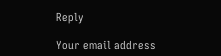Reply

Your email address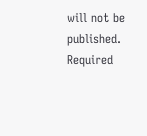will not be published. Required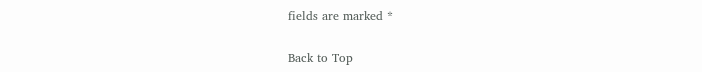fields are marked *

Back to Top